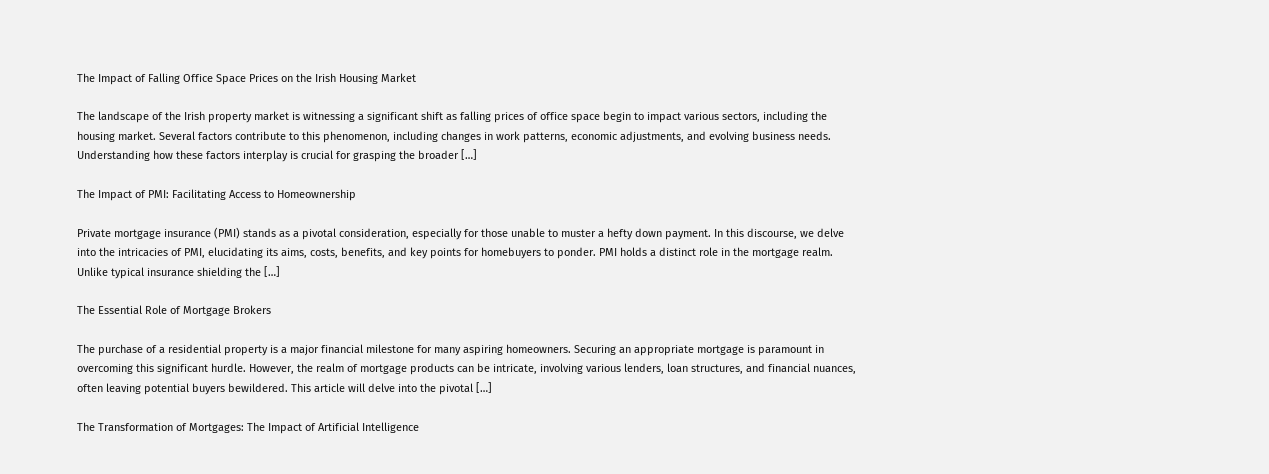The Impact of Falling Office Space Prices on the Irish Housing Market

The landscape of the Irish property market is witnessing a significant shift as falling prices of office space begin to impact various sectors, including the housing market. Several factors contribute to this phenomenon, including changes in work patterns, economic adjustments, and evolving business needs. Understanding how these factors interplay is crucial for grasping the broader […]

The Impact of PMI: Facilitating Access to Homeownership

Private mortgage insurance (PMI) stands as a pivotal consideration, especially for those unable to muster a hefty down payment. In this discourse, we delve into the intricacies of PMI, elucidating its aims, costs, benefits, and key points for homebuyers to ponder. PMI holds a distinct role in the mortgage realm. Unlike typical insurance shielding the […]

The Essential Role of Mortgage Brokers

The purchase of a residential property is a major financial milestone for many aspiring homeowners. Securing an appropriate mortgage is paramount in overcoming this significant hurdle. However, the realm of mortgage products can be intricate, involving various lenders, loan structures, and financial nuances, often leaving potential buyers bewildered. This article will delve into the pivotal […]

The Transformation of Mortgages: The Impact of Artificial Intelligence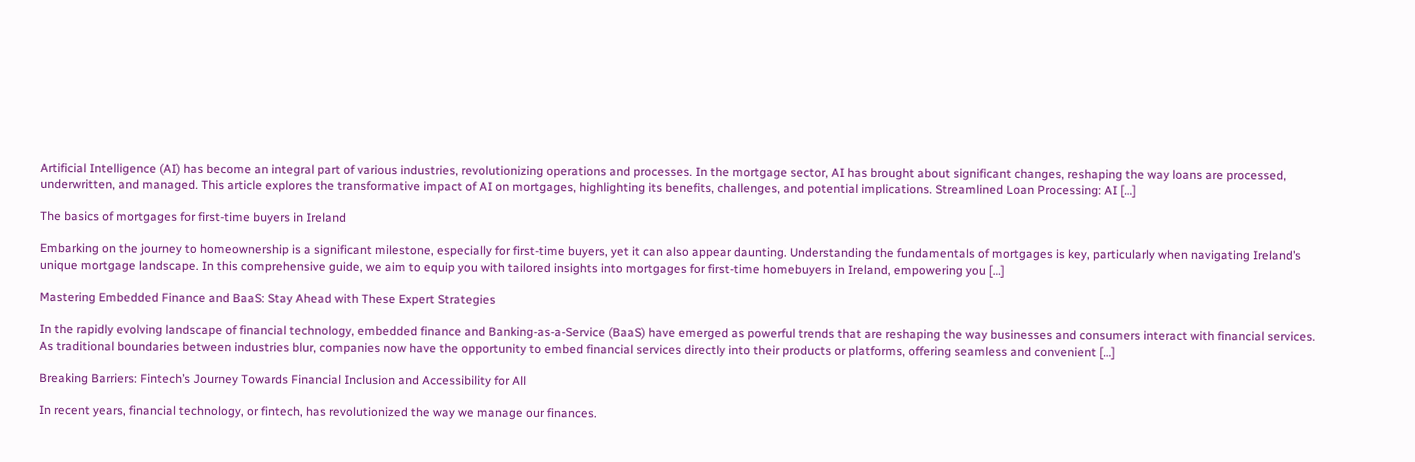Artificial Intelligence (AI) has become an integral part of various industries, revolutionizing operations and processes. In the mortgage sector, AI has brought about significant changes, reshaping the way loans are processed, underwritten, and managed. This article explores the transformative impact of AI on mortgages, highlighting its benefits, challenges, and potential implications. Streamlined Loan Processing: AI […]

The basics of mortgages for first-time buyers in Ireland

Embarking on the journey to homeownership is a significant milestone, especially for first-time buyers, yet it can also appear daunting. Understanding the fundamentals of mortgages is key, particularly when navigating Ireland’s unique mortgage landscape. In this comprehensive guide, we aim to equip you with tailored insights into mortgages for first-time homebuyers in Ireland, empowering you […]

Mastering Embedded Finance and BaaS: Stay Ahead with These Expert Strategies

In the rapidly evolving landscape of financial technology, embedded finance and Banking-as-a-Service (BaaS) have emerged as powerful trends that are reshaping the way businesses and consumers interact with financial services. As traditional boundaries between industries blur, companies now have the opportunity to embed financial services directly into their products or platforms, offering seamless and convenient […]

Breaking Barriers: Fintech’s Journey Towards Financial Inclusion and Accessibility for All

In recent years, financial technology, or fintech, has revolutionized the way we manage our finances.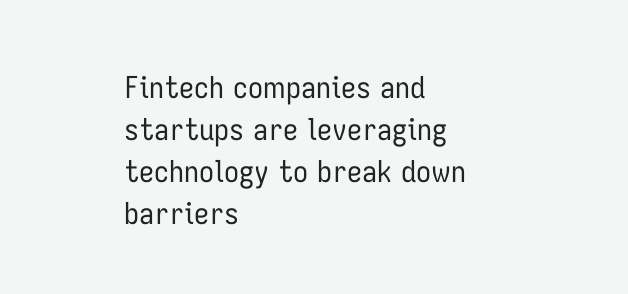Fintech companies and startups are leveraging technology to break down barriers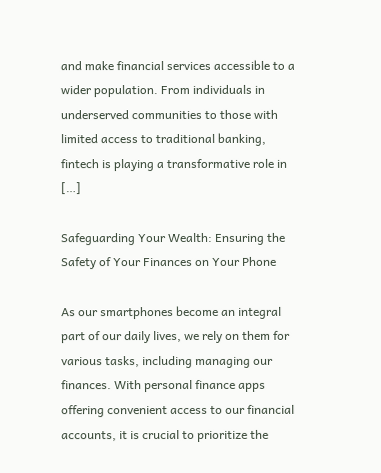and make financial services accessible to a wider population. From individuals in underserved communities to those with limited access to traditional banking, fintech is playing a transformative role in […]

Safeguarding Your Wealth: Ensuring the Safety of Your Finances on Your Phone

As our smartphones become an integral part of our daily lives, we rely on them for various tasks, including managing our finances. With personal finance apps offering convenient access to our financial accounts, it is crucial to prioritize the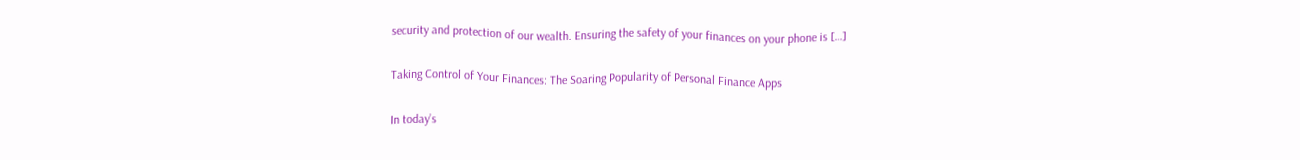security and protection of our wealth. Ensuring the safety of your finances on your phone is […]

Taking Control of Your Finances: The Soaring Popularity of Personal Finance Apps

In today’s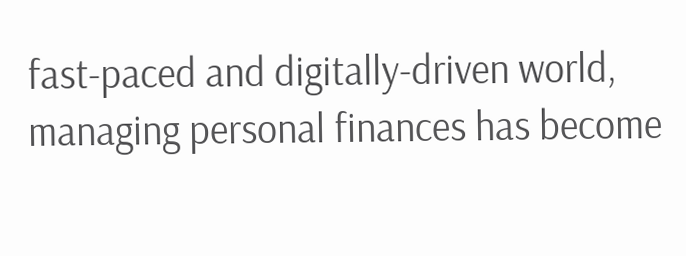fast-paced and digitally-driven world, managing personal finances has become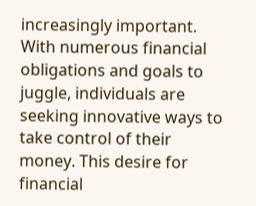increasingly important. With numerous financial obligations and goals to juggle, individuals are seeking innovative ways to take control of their money. This desire for financial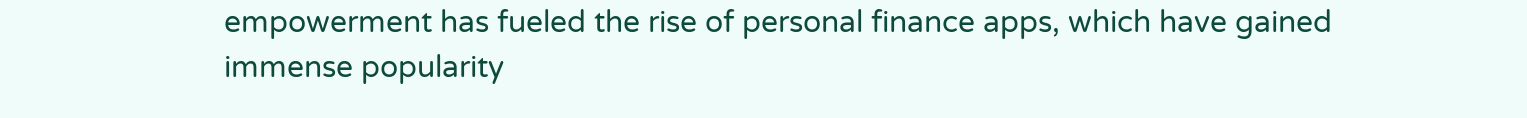empowerment has fueled the rise of personal finance apps, which have gained immense popularity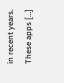in recent years. These apps […]